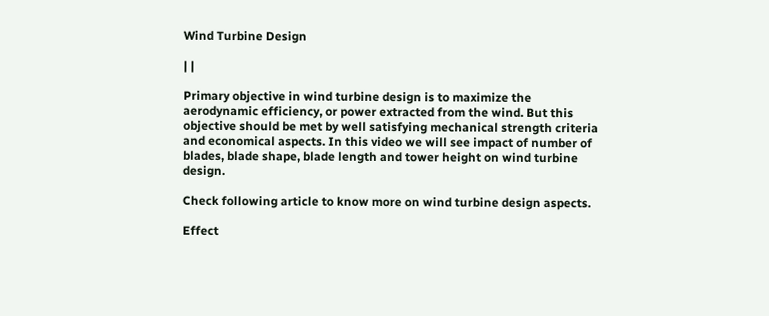Wind Turbine Design

| |

Primary objective in wind turbine design is to maximize the aerodynamic efficiency, or power extracted from the wind. But this objective should be met by well satisfying mechanical strength criteria and economical aspects. In this video we will see impact of number of blades, blade shape, blade length and tower height on wind turbine design.

Check following article to know more on wind turbine design aspects.

Effect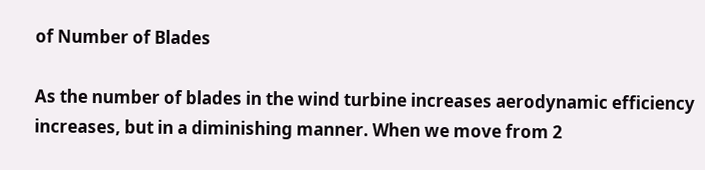of Number of Blades

As the number of blades in the wind turbine increases aerodynamic efficiency increases, but in a diminishing manner. When we move from 2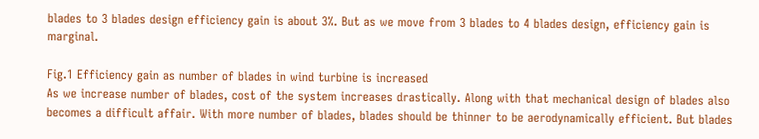blades to 3 blades design efficiency gain is about 3%. But as we move from 3 blades to 4 blades design, efficiency gain is marginal.

Fig.1 Efficiency gain as number of blades in wind turbine is increased
As we increase number of blades, cost of the system increases drastically. Along with that mechanical design of blades also becomes a difficult affair. With more number of blades, blades should be thinner to be aerodynamically efficient. But blades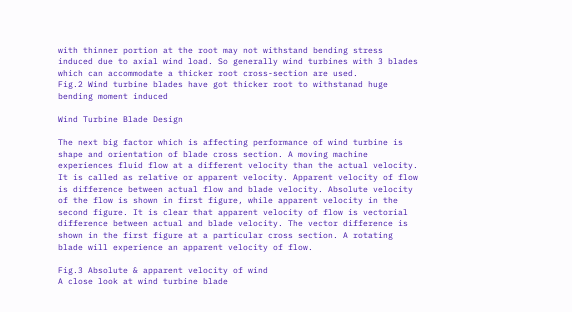with thinner portion at the root may not withstand bending stress induced due to axial wind load. So generally wind turbines with 3 blades which can accommodate a thicker root cross-section are used.
Fig.2 Wind turbine blades have got thicker root to withstanad huge bending moment induced

Wind Turbine Blade Design

The next big factor which is affecting performance of wind turbine is shape and orientation of blade cross section. A moving machine experiences fluid flow at a different velocity than the actual velocity. It is called as relative or apparent velocity. Apparent velocity of flow is difference between actual flow and blade velocity. Absolute velocity of the flow is shown in first figure, while apparent velocity in the second figure. It is clear that apparent velocity of flow is vectorial difference between actual and blade velocity. The vector difference is shown in the first figure at a particular cross section. A rotating blade will experience an apparent velocity of flow.

Fig.3 Absolute & apparent velocity of wind
A close look at wind turbine blade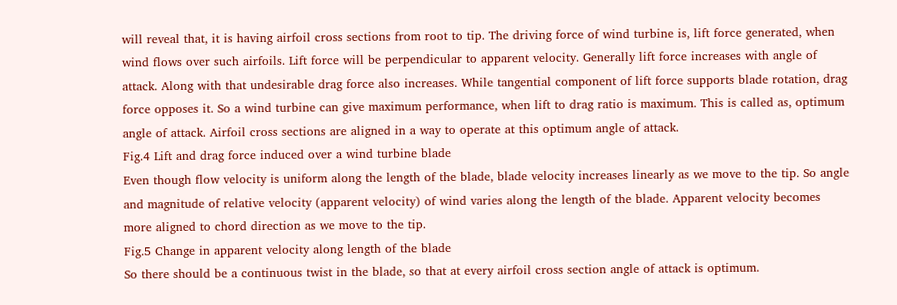will reveal that, it is having airfoil cross sections from root to tip. The driving force of wind turbine is, lift force generated, when wind flows over such airfoils. Lift force will be perpendicular to apparent velocity. Generally lift force increases with angle of attack. Along with that undesirable drag force also increases. While tangential component of lift force supports blade rotation, drag force opposes it. So a wind turbine can give maximum performance, when lift to drag ratio is maximum. This is called as, optimum angle of attack. Airfoil cross sections are aligned in a way to operate at this optimum angle of attack.
Fig.4 Lift and drag force induced over a wind turbine blade
Even though flow velocity is uniform along the length of the blade, blade velocity increases linearly as we move to the tip. So angle and magnitude of relative velocity (apparent velocity) of wind varies along the length of the blade. Apparent velocity becomes more aligned to chord direction as we move to the tip.
Fig.5 Change in apparent velocity along length of the blade
So there should be a continuous twist in the blade, so that at every airfoil cross section angle of attack is optimum.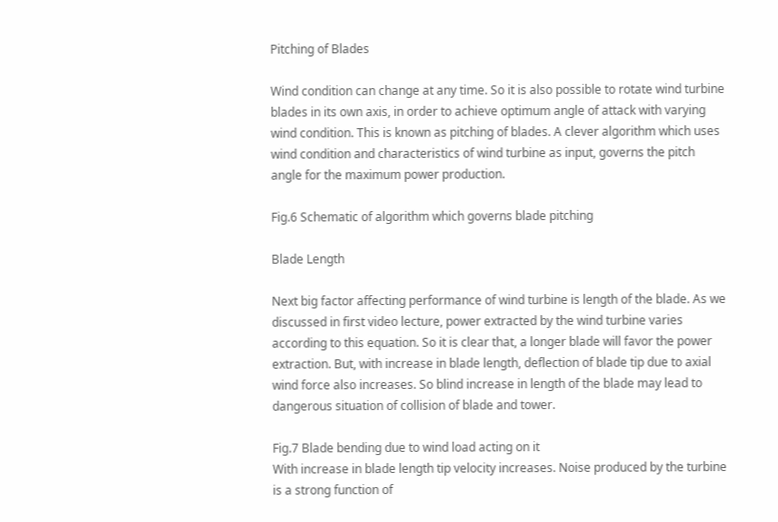Pitching of Blades

Wind condition can change at any time. So it is also possible to rotate wind turbine blades in its own axis, in order to achieve optimum angle of attack with varying wind condition. This is known as pitching of blades. A clever algorithm which uses wind condition and characteristics of wind turbine as input, governs the pitch angle for the maximum power production.

Fig.6 Schematic of algorithm which governs blade pitching

Blade Length

Next big factor affecting performance of wind turbine is length of the blade. As we discussed in first video lecture, power extracted by the wind turbine varies according to this equation. So it is clear that, a longer blade will favor the power extraction. But, with increase in blade length, deflection of blade tip due to axial wind force also increases. So blind increase in length of the blade may lead to dangerous situation of collision of blade and tower.

Fig.7 Blade bending due to wind load acting on it
With increase in blade length tip velocity increases. Noise produced by the turbine is a strong function of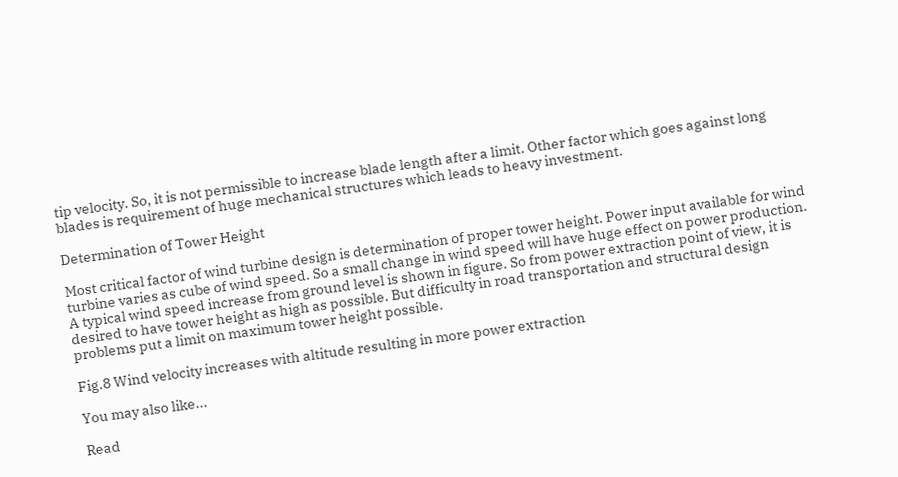tip velocity. So, it is not permissible to increase blade length after a limit. Other factor which goes against long blades is requirement of huge mechanical structures which leads to heavy investment.

Determination of Tower Height

Most critical factor of wind turbine design is determination of proper tower height. Power input available for wind turbine varies as cube of wind speed. So a small change in wind speed will have huge effect on power production. A typical wind speed increase from ground level is shown in figure. So from power extraction point of view, it is desired to have tower height as high as possible. But difficulty in road transportation and structural design problems put a limit on maximum tower height possible.

Fig.8 Wind velocity increases with altitude resulting in more power extraction

You may also like...

Read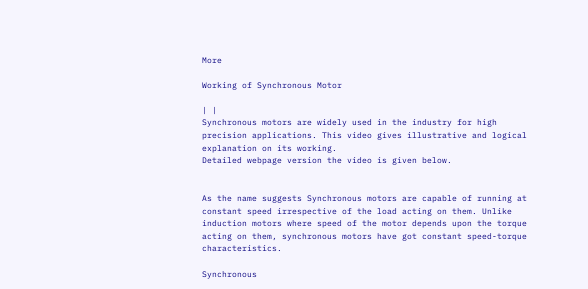More

Working of Synchronous Motor

| |
Synchronous motors are widely used in the industry for high precision applications. This video gives illustrative and logical explanation on its working.
Detailed webpage version the video is given below.


As the name suggests Synchronous motors are capable of running at constant speed irrespective of the load acting on them. Unlike induction motors where speed of the motor depends upon the torque acting on them, synchronous motors have got constant speed-torque characteristics.

Synchronous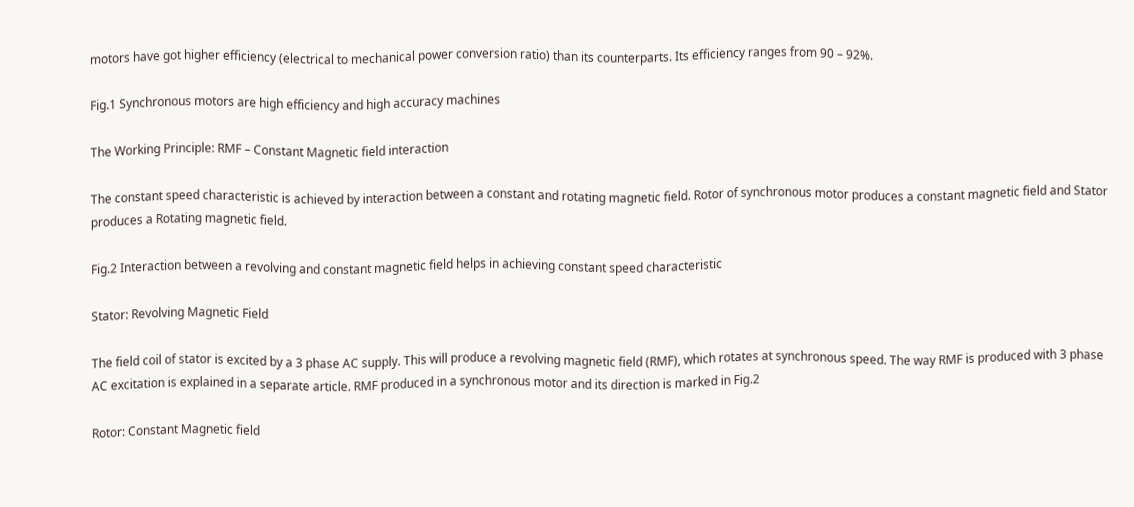motors have got higher efficiency (electrical to mechanical power conversion ratio) than its counterparts. Its efficiency ranges from 90 – 92%.

Fig.1 Synchronous motors are high efficiency and high accuracy machines

The Working Principle: RMF – Constant Magnetic field interaction

The constant speed characteristic is achieved by interaction between a constant and rotating magnetic field. Rotor of synchronous motor produces a constant magnetic field and Stator produces a Rotating magnetic field.

Fig.2 Interaction between a revolving and constant magnetic field helps in achieving constant speed characteristic

Stator: Revolving Magnetic Field

The field coil of stator is excited by a 3 phase AC supply. This will produce a revolving magnetic field (RMF), which rotates at synchronous speed. The way RMF is produced with 3 phase AC excitation is explained in a separate article. RMF produced in a synchronous motor and its direction is marked in Fig.2

Rotor: Constant Magnetic field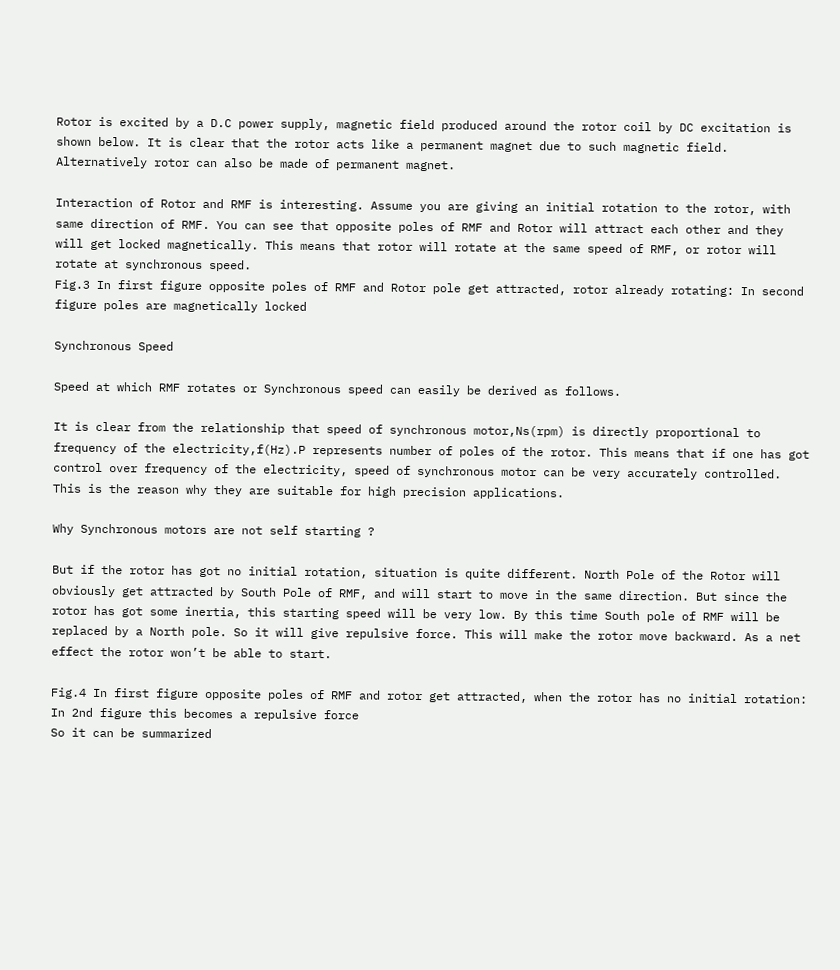Rotor is excited by a D.C power supply, magnetic field produced around the rotor coil by DC excitation is shown below. It is clear that the rotor acts like a permanent magnet due to such magnetic field. Alternatively rotor can also be made of permanent magnet.

Interaction of Rotor and RMF is interesting. Assume you are giving an initial rotation to the rotor, with same direction of RMF. You can see that opposite poles of RMF and Rotor will attract each other and they will get locked magnetically. This means that rotor will rotate at the same speed of RMF, or rotor will rotate at synchronous speed.
Fig.3 In first figure opposite poles of RMF and Rotor pole get attracted, rotor already rotating: In second figure poles are magnetically locked

Synchronous Speed

Speed at which RMF rotates or Synchronous speed can easily be derived as follows.

It is clear from the relationship that speed of synchronous motor,Ns(rpm) is directly proportional to frequency of the electricity,f(Hz).P represents number of poles of the rotor. This means that if one has got control over frequency of the electricity, speed of synchronous motor can be very accurately controlled. This is the reason why they are suitable for high precision applications.

Why Synchronous motors are not self starting ?

But if the rotor has got no initial rotation, situation is quite different. North Pole of the Rotor will obviously get attracted by South Pole of RMF, and will start to move in the same direction. But since the rotor has got some inertia, this starting speed will be very low. By this time South pole of RMF will be replaced by a North pole. So it will give repulsive force. This will make the rotor move backward. As a net effect the rotor won’t be able to start.

Fig.4 In first figure opposite poles of RMF and rotor get attracted, when the rotor has no initial rotation: In 2nd figure this becomes a repulsive force
So it can be summarized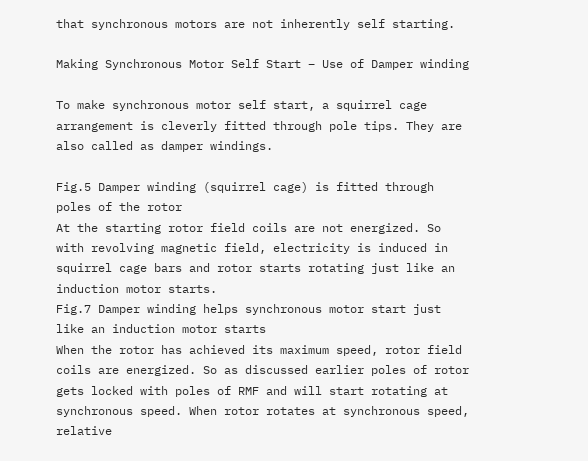that synchronous motors are not inherently self starting.

Making Synchronous Motor Self Start – Use of Damper winding

To make synchronous motor self start, a squirrel cage arrangement is cleverly fitted through pole tips. They are also called as damper windings.

Fig.5 Damper winding (squirrel cage) is fitted through poles of the rotor
At the starting rotor field coils are not energized. So with revolving magnetic field, electricity is induced in squirrel cage bars and rotor starts rotating just like an induction motor starts.
Fig.7 Damper winding helps synchronous motor start just like an induction motor starts
When the rotor has achieved its maximum speed, rotor field coils are energized. So as discussed earlier poles of rotor gets locked with poles of RMF and will start rotating at synchronous speed. When rotor rotates at synchronous speed, relative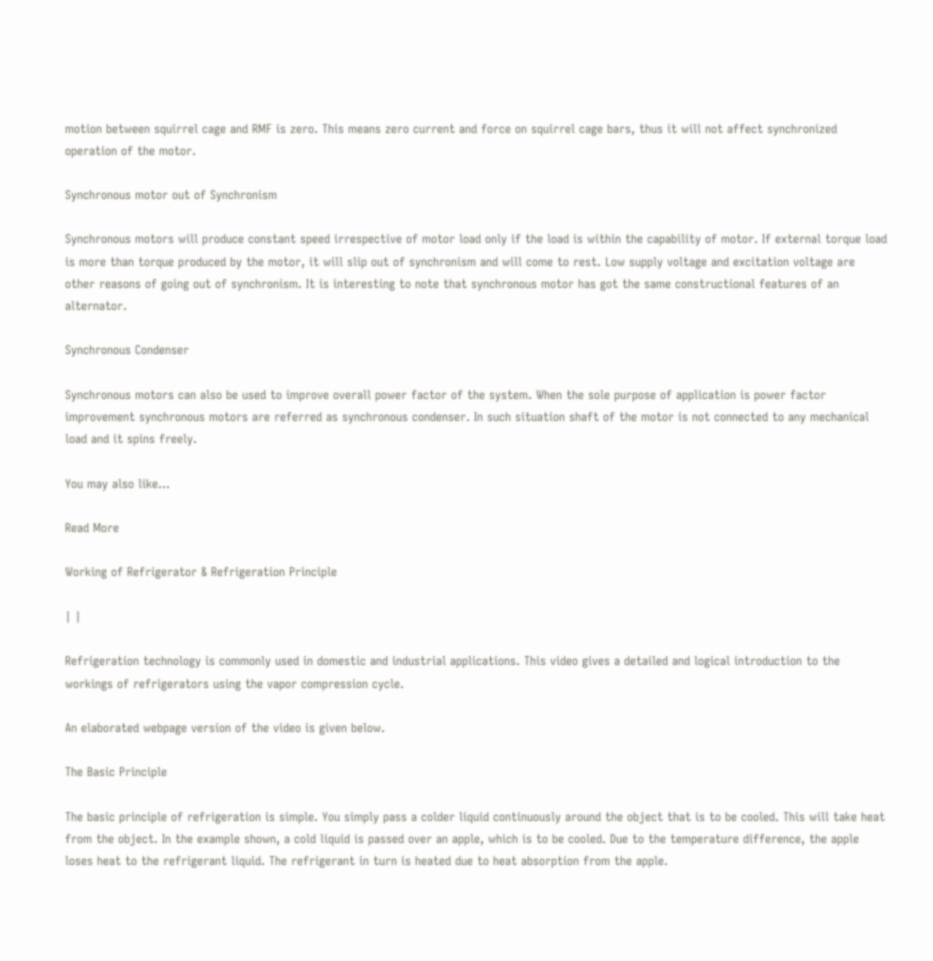motion between squirrel cage and RMF is zero. This means zero current and force on squirrel cage bars, thus it will not affect synchronized operation of the motor.

Synchronous motor out of Synchronism

Synchronous motors will produce constant speed irrespective of motor load only if the load is within the capability of motor. If external torque load is more than torque produced by the motor, it will slip out of synchronism and will come to rest. Low supply voltage and excitation voltage are other reasons of going out of synchronism. It is interesting to note that synchronous motor has got the same constructional features of an alternator.

Synchronous Condenser

Synchronous motors can also be used to improve overall power factor of the system. When the sole purpose of application is power factor improvement synchronous motors are referred as synchronous condenser. In such situation shaft of the motor is not connected to any mechanical load and it spins freely.

You may also like...

Read More

Working of Refrigerator & Refrigeration Principle

| |

Refrigeration technology is commonly used in domestic and industrial applications. This video gives a detailed and logical introduction to the workings of refrigerators using the vapor compression cycle.

An elaborated webpage version of the video is given below.

The Basic Principle

The basic principle of refrigeration is simple. You simply pass a colder liquid continuously around the object that is to be cooled. This will take heat from the object. In the example shown, a cold liquid is passed over an apple, which is to be cooled. Due to the temperature difference, the apple loses heat to the refrigerant liquid. The refrigerant in turn is heated due to heat absorption from the apple.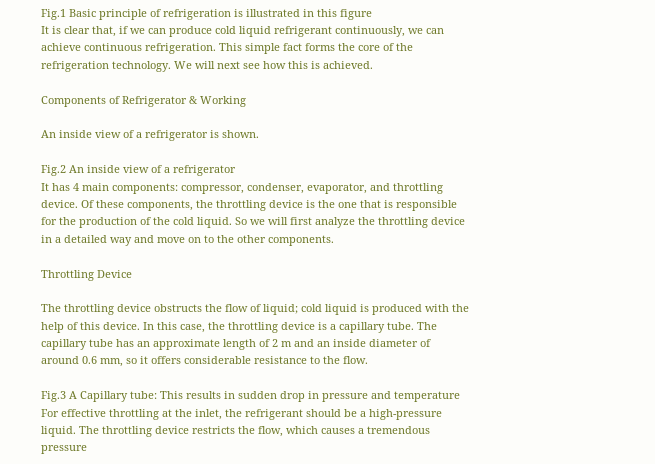Fig.1 Basic principle of refrigeration is illustrated in this figure
It is clear that, if we can produce cold liquid refrigerant continuously, we can achieve continuous refrigeration. This simple fact forms the core of the refrigeration technology. We will next see how this is achieved.

Components of Refrigerator & Working

An inside view of a refrigerator is shown.

Fig.2 An inside view of a refrigerator
It has 4 main components: compressor, condenser, evaporator, and throttling device. Of these components, the throttling device is the one that is responsible for the production of the cold liquid. So we will first analyze the throttling device in a detailed way and move on to the other components.

Throttling Device

The throttling device obstructs the flow of liquid; cold liquid is produced with the help of this device. In this case, the throttling device is a capillary tube. The capillary tube has an approximate length of 2 m and an inside diameter of around 0.6 mm, so it offers considerable resistance to the flow.

Fig.3 A Capillary tube: This results in sudden drop in pressure and temperature
For effective throttling at the inlet, the refrigerant should be a high-pressure liquid. The throttling device restricts the flow, which causes a tremendous pressure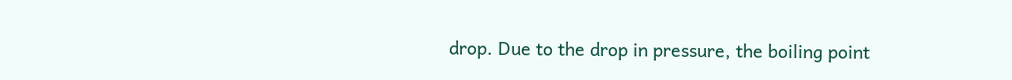drop. Due to the drop in pressure, the boiling point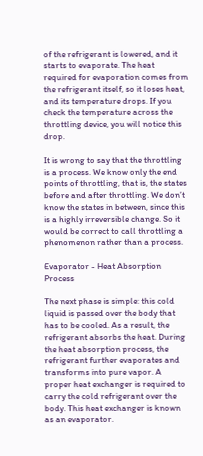of the refrigerant is lowered, and it starts to evaporate. The heat required for evaporation comes from the refrigerant itself, so it loses heat, and its temperature drops. If you check the temperature across the throttling device, you will notice this drop.

It is wrong to say that the throttling is a process. We know only the end points of throttling, that is, the states before and after throttling. We don’t know the states in between, since this is a highly irreversible change. So it would be correct to call throttling a phenomenon rather than a process.

Evaporator - Heat Absorption Process

The next phase is simple: this cold liquid is passed over the body that has to be cooled. As a result, the refrigerant absorbs the heat. During the heat absorption process, the refrigerant further evaporates and transforms into pure vapor. A proper heat exchanger is required to carry the cold refrigerant over the body. This heat exchanger is known as an evaporator.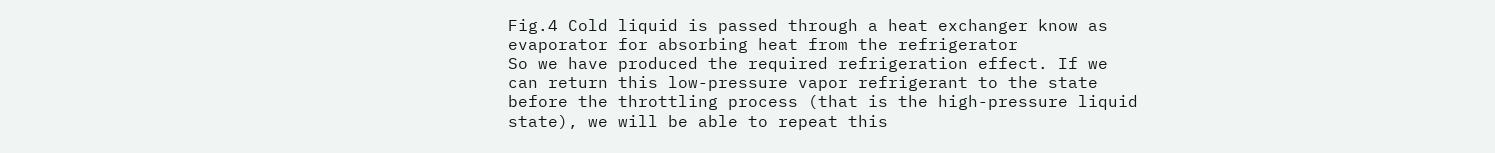Fig.4 Cold liquid is passed through a heat exchanger know as evaporator for absorbing heat from the refrigerator
So we have produced the required refrigeration effect. If we can return this low-pressure vapor refrigerant to the state before the throttling process (that is the high-pressure liquid state), we will be able to repeat this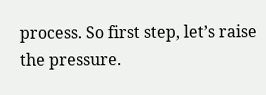process. So first step, let’s raise the pressure.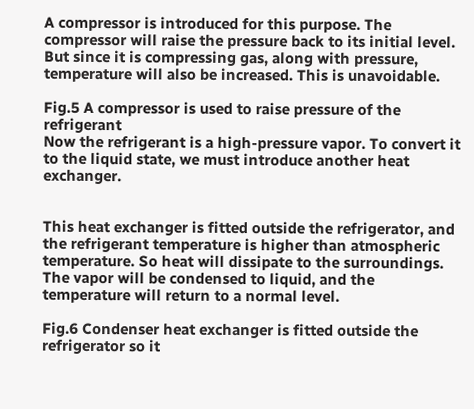A compressor is introduced for this purpose. The compressor will raise the pressure back to its initial level. But since it is compressing gas, along with pressure, temperature will also be increased. This is unavoidable.

Fig.5 A compressor is used to raise pressure of the refrigerant
Now the refrigerant is a high-pressure vapor. To convert it to the liquid state, we must introduce another heat exchanger.


This heat exchanger is fitted outside the refrigerator, and the refrigerant temperature is higher than atmospheric temperature. So heat will dissipate to the surroundings. The vapor will be condensed to liquid, and the temperature will return to a normal level.

Fig.6 Condenser heat exchanger is fitted outside the refrigerator so it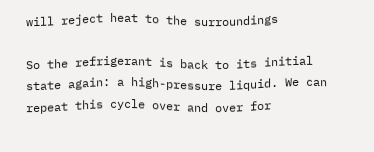will reject heat to the surroundings

So the refrigerant is back to its initial state again: a high-pressure liquid. We can repeat this cycle over and over for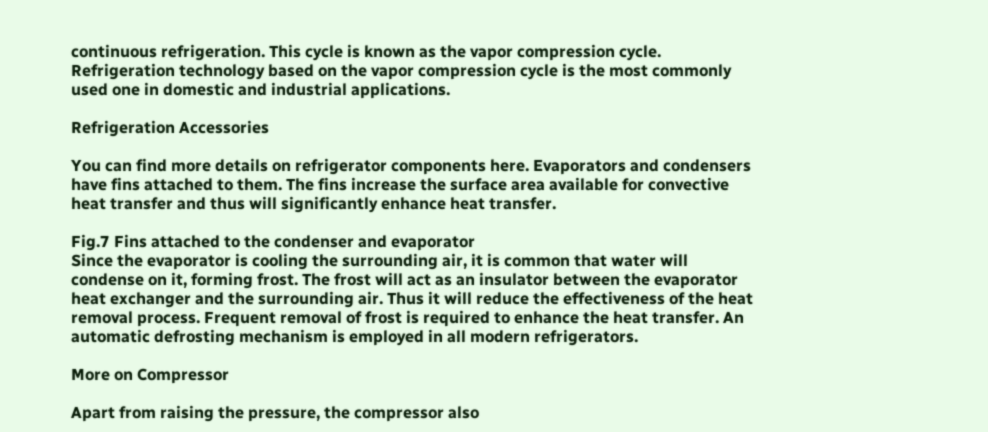continuous refrigeration. This cycle is known as the vapor compression cycle. Refrigeration technology based on the vapor compression cycle is the most commonly used one in domestic and industrial applications.

Refrigeration Accessories

You can find more details on refrigerator components here. Evaporators and condensers have fins attached to them. The fins increase the surface area available for convective heat transfer and thus will significantly enhance heat transfer.

Fig.7 Fins attached to the condenser and evaporator
Since the evaporator is cooling the surrounding air, it is common that water will condense on it, forming frost. The frost will act as an insulator between the evaporator heat exchanger and the surrounding air. Thus it will reduce the effectiveness of the heat removal process. Frequent removal of frost is required to enhance the heat transfer. An automatic defrosting mechanism is employed in all modern refrigerators.

More on Compressor

Apart from raising the pressure, the compressor also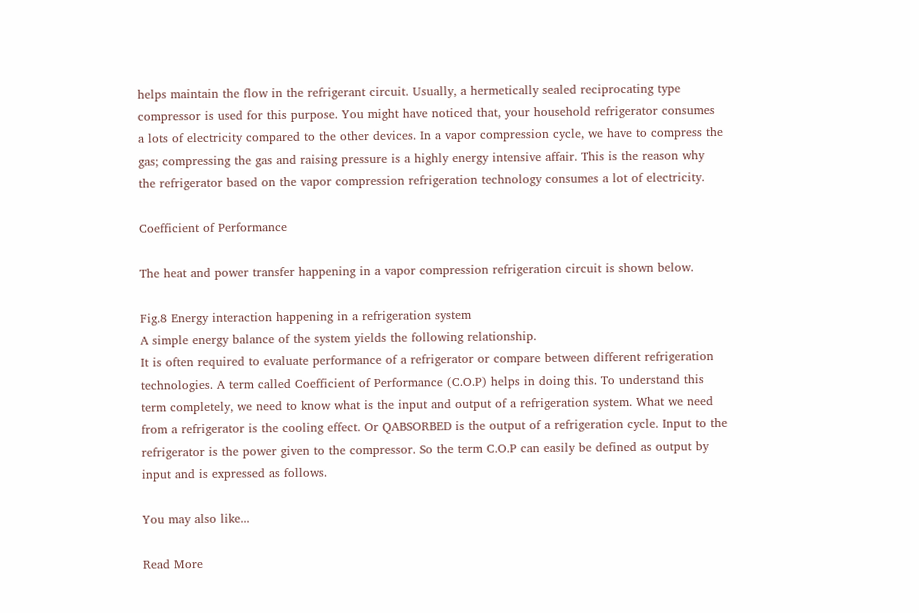helps maintain the flow in the refrigerant circuit. Usually, a hermetically sealed reciprocating type compressor is used for this purpose. You might have noticed that, your household refrigerator consumes a lots of electricity compared to the other devices. In a vapor compression cycle, we have to compress the gas; compressing the gas and raising pressure is a highly energy intensive affair. This is the reason why the refrigerator based on the vapor compression refrigeration technology consumes a lot of electricity.

Coefficient of Performance

The heat and power transfer happening in a vapor compression refrigeration circuit is shown below.

Fig.8 Energy interaction happening in a refrigeration system
A simple energy balance of the system yields the following relationship.
It is often required to evaluate performance of a refrigerator or compare between different refrigeration technologies. A term called Coefficient of Performance (C.O.P) helps in doing this. To understand this term completely, we need to know what is the input and output of a refrigeration system. What we need from a refrigerator is the cooling effect. Or QABSORBED is the output of a refrigeration cycle. Input to the refrigerator is the power given to the compressor. So the term C.O.P can easily be defined as output by input and is expressed as follows.

You may also like...

Read More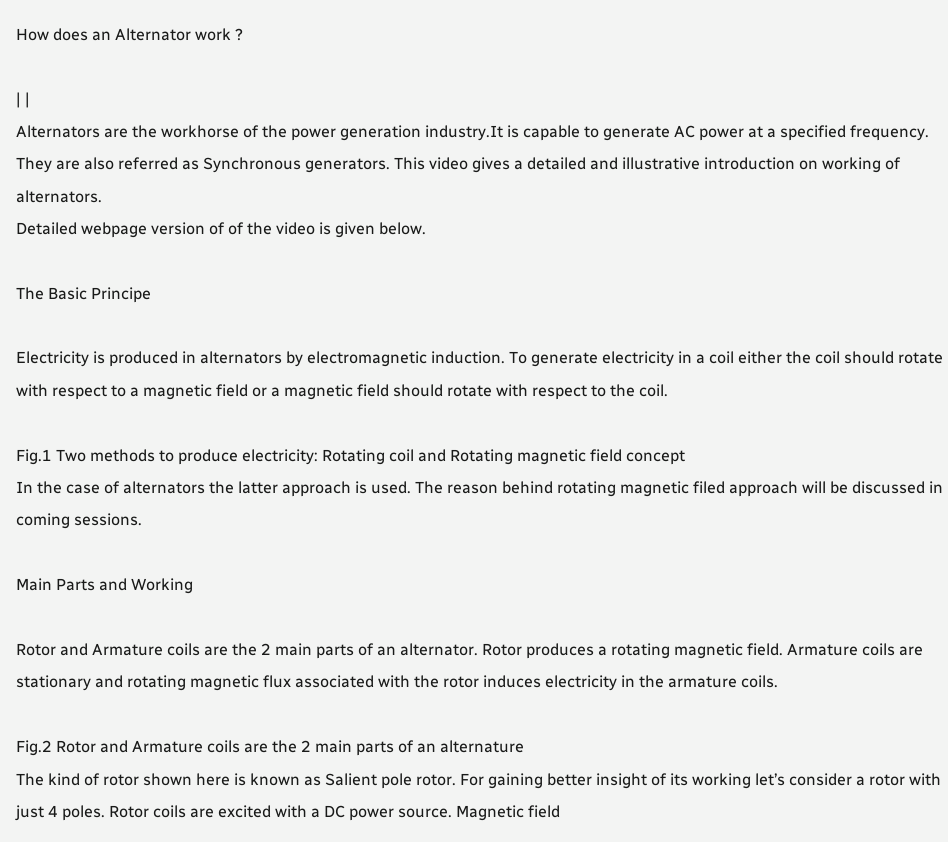How does an Alternator work ?

| |
Alternators are the workhorse of the power generation industry.It is capable to generate AC power at a specified frequency. They are also referred as Synchronous generators. This video gives a detailed and illustrative introduction on working of alternators.
Detailed webpage version of of the video is given below.

The Basic Principe

Electricity is produced in alternators by electromagnetic induction. To generate electricity in a coil either the coil should rotate with respect to a magnetic field or a magnetic field should rotate with respect to the coil.

Fig.1 Two methods to produce electricity: Rotating coil and Rotating magnetic field concept
In the case of alternators the latter approach is used. The reason behind rotating magnetic filed approach will be discussed in coming sessions.

Main Parts and Working

Rotor and Armature coils are the 2 main parts of an alternator. Rotor produces a rotating magnetic field. Armature coils are stationary and rotating magnetic flux associated with the rotor induces electricity in the armature coils.

Fig.2 Rotor and Armature coils are the 2 main parts of an alternature
The kind of rotor shown here is known as Salient pole rotor. For gaining better insight of its working let’s consider a rotor with just 4 poles. Rotor coils are excited with a DC power source. Magnetic field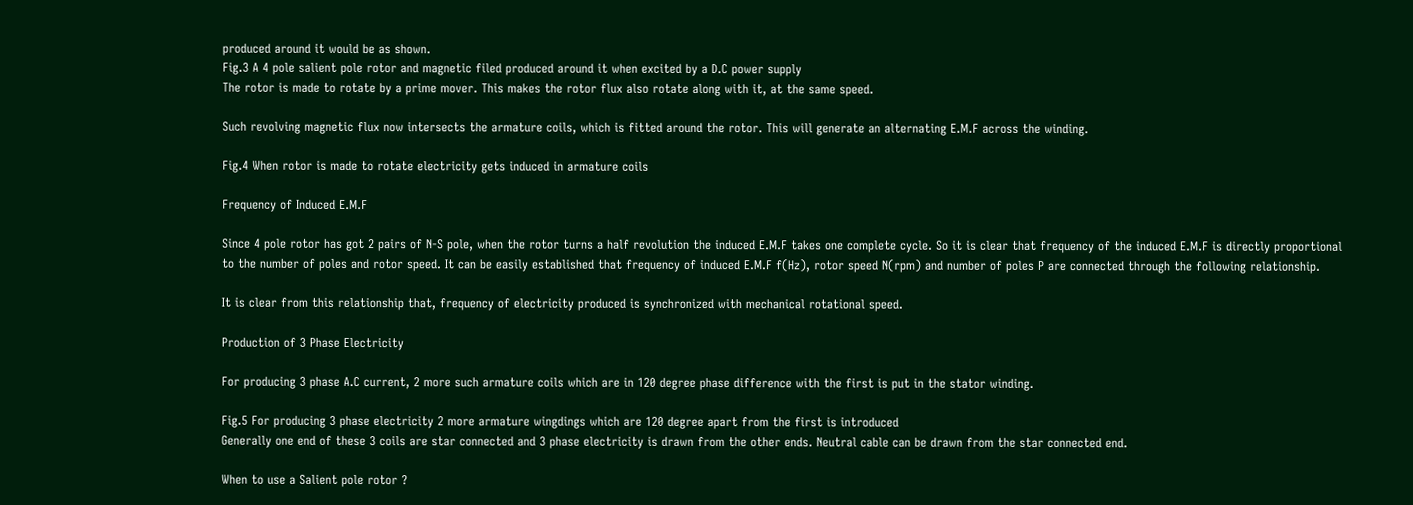produced around it would be as shown.
Fig.3 A 4 pole salient pole rotor and magnetic filed produced around it when excited by a D.C power supply
The rotor is made to rotate by a prime mover. This makes the rotor flux also rotate along with it, at the same speed.

Such revolving magnetic flux now intersects the armature coils, which is fitted around the rotor. This will generate an alternating E.M.F across the winding.

Fig.4 When rotor is made to rotate electricity gets induced in armature coils

Frequency of Induced E.M.F

Since 4 pole rotor has got 2 pairs of N-S pole, when the rotor turns a half revolution the induced E.M.F takes one complete cycle. So it is clear that frequency of the induced E.M.F is directly proportional to the number of poles and rotor speed. It can be easily established that frequency of induced E.M.F f(Hz), rotor speed N(rpm) and number of poles P are connected through the following relationship.

It is clear from this relationship that, frequency of electricity produced is synchronized with mechanical rotational speed.

Production of 3 Phase Electricity

For producing 3 phase A.C current, 2 more such armature coils which are in 120 degree phase difference with the first is put in the stator winding.

Fig.5 For producing 3 phase electricity 2 more armature wingdings which are 120 degree apart from the first is introduced
Generally one end of these 3 coils are star connected and 3 phase electricity is drawn from the other ends. Neutral cable can be drawn from the star connected end.

When to use a Salient pole rotor ?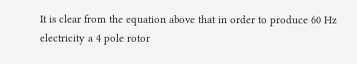It is clear from the equation above that in order to produce 60 Hz electricity a 4 pole rotor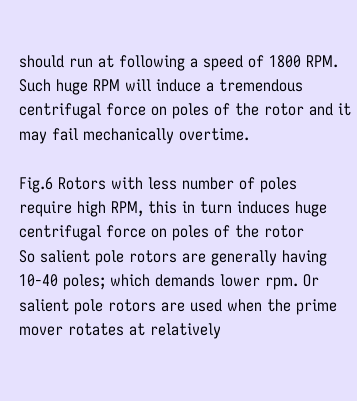should run at following a speed of 1800 RPM. Such huge RPM will induce a tremendous centrifugal force on poles of the rotor and it may fail mechanically overtime.

Fig.6 Rotors with less number of poles require high RPM, this in turn induces huge centrifugal force on poles of the rotor
So salient pole rotors are generally having 10-40 poles; which demands lower rpm. Or salient pole rotors are used when the prime mover rotates at relatively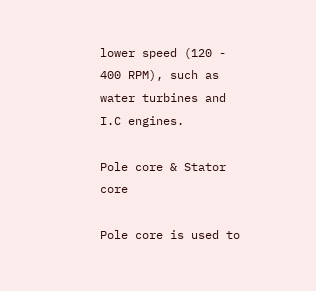lower speed (120 - 400 RPM), such as water turbines and I.C engines.

Pole core & Stator core

Pole core is used to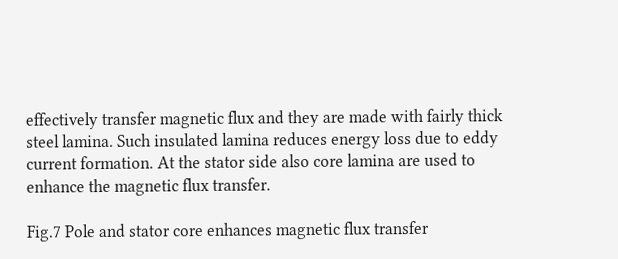effectively transfer magnetic flux and they are made with fairly thick steel lamina. Such insulated lamina reduces energy loss due to eddy current formation. At the stator side also core lamina are used to enhance the magnetic flux transfer.

Fig.7 Pole and stator core enhances magnetic flux transfer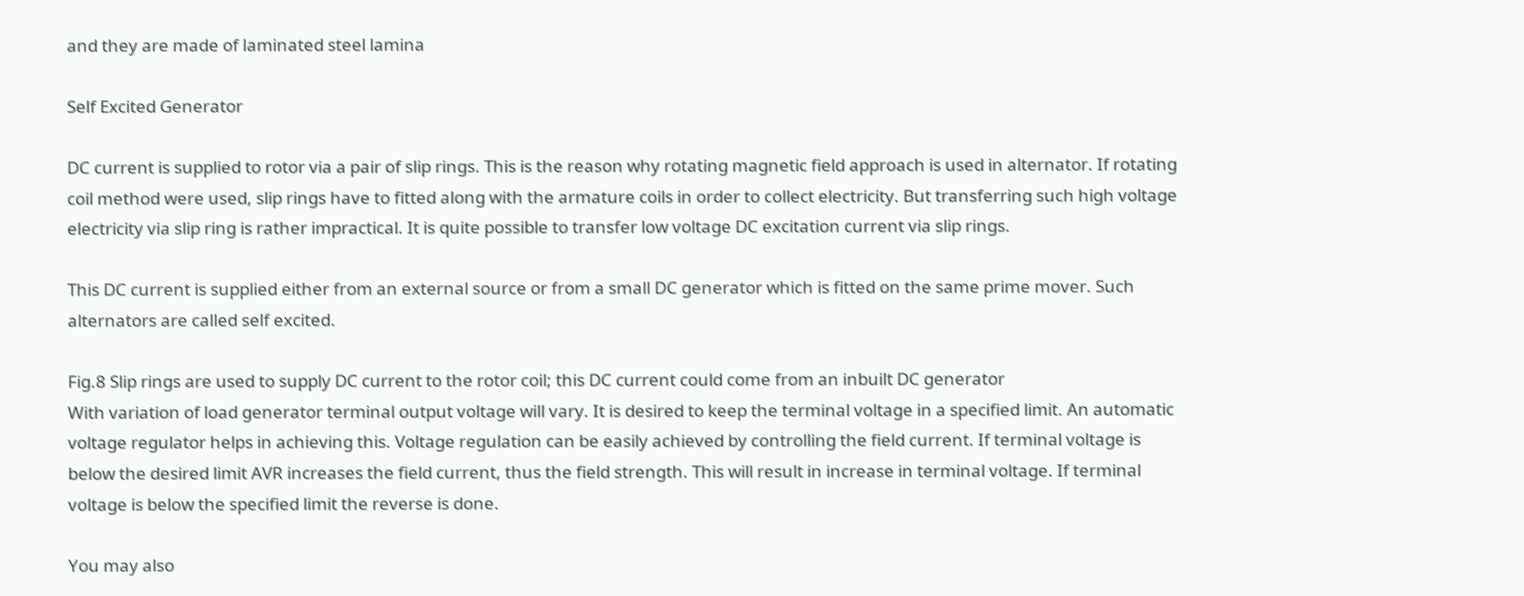and they are made of laminated steel lamina

Self Excited Generator

DC current is supplied to rotor via a pair of slip rings. This is the reason why rotating magnetic field approach is used in alternator. If rotating coil method were used, slip rings have to fitted along with the armature coils in order to collect electricity. But transferring such high voltage electricity via slip ring is rather impractical. It is quite possible to transfer low voltage DC excitation current via slip rings.

This DC current is supplied either from an external source or from a small DC generator which is fitted on the same prime mover. Such alternators are called self excited.

Fig.8 Slip rings are used to supply DC current to the rotor coil; this DC current could come from an inbuilt DC generator
With variation of load generator terminal output voltage will vary. It is desired to keep the terminal voltage in a specified limit. An automatic voltage regulator helps in achieving this. Voltage regulation can be easily achieved by controlling the field current. If terminal voltage is below the desired limit AVR increases the field current, thus the field strength. This will result in increase in terminal voltage. If terminal voltage is below the specified limit the reverse is done.

You may also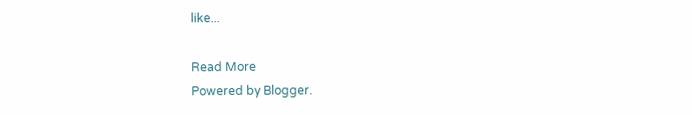like...

Read More
Powered by Blogger.